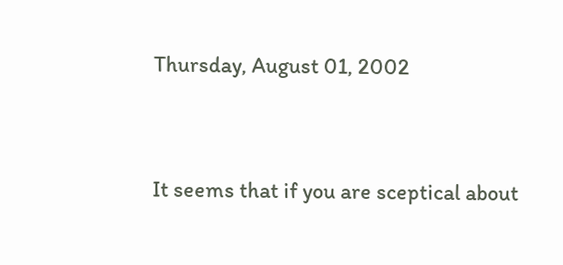Thursday, August 01, 2002


It seems that if you are sceptical about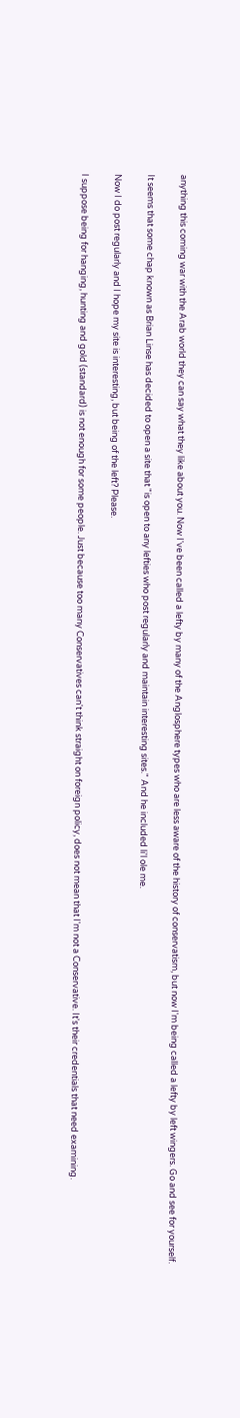anything this coming war with the Arab world they can say what they like about you. Now I've been called a lefty by many of the Anglosphere types who are less aware of the history of conservatism, but now I'm being called a lefty by left wingers. Go and see for yourself.

It seems that some chap known as Brian Linse has decided to open a site that "is open to any lefties who post regularly and maintain interesting sites." And he included li'l ole me.

Now I do post regularly and I hope my site is interesting, but being of the left? Please.

I suppose being for hanging, hunting and gold (standard) is not enough for some people. Just because too many Conservatives can't think straight on foreign policy, does not mean that I'm not a Conservative. It's their credentials that need examining.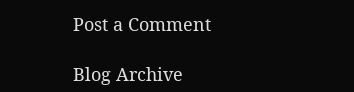Post a Comment

Blog Archive